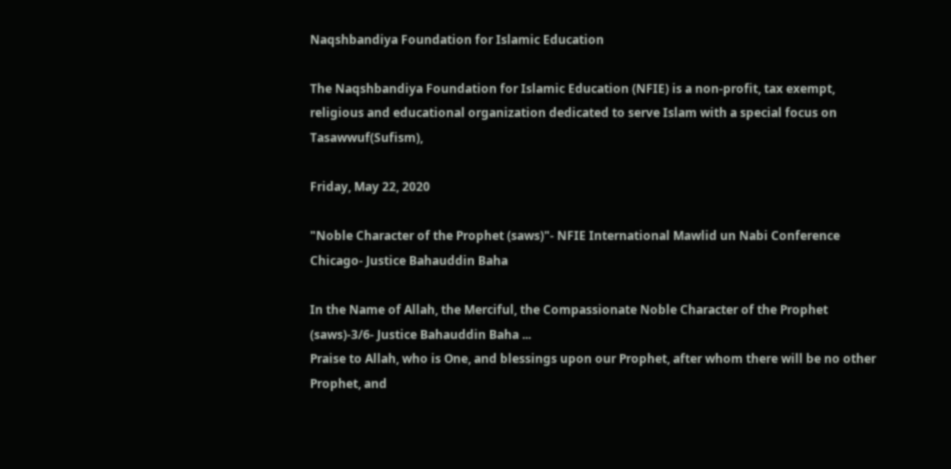Naqshbandiya Foundation for Islamic Education

The Naqshbandiya Foundation for Islamic Education (NFIE) is a non-profit, tax exempt, religious and educational organization dedicated to serve Islam with a special focus on Tasawwuf(Sufism),

Friday, May 22, 2020

"Noble Character of the Prophet (saws)"- NFIE International Mawlid un Nabi Conference Chicago- Justice Bahauddin Baha

In the Name of Allah, the Merciful, the Compassionate Noble Character of the Prophet (saws)-3/6- Justice Bahauddin Baha ...
Praise to Allah, who is One, and blessings upon our Prophet, after whom there will be no other Prophet, and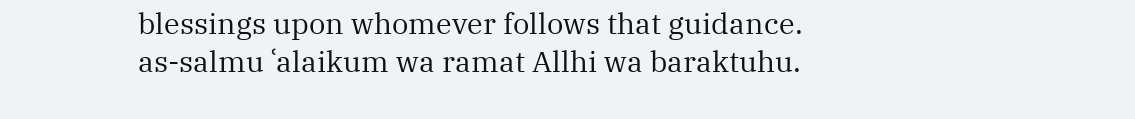blessings upon whomever follows that guidance.
as-salmu ʿalaikum wa ramat Allhi wa baraktuhu.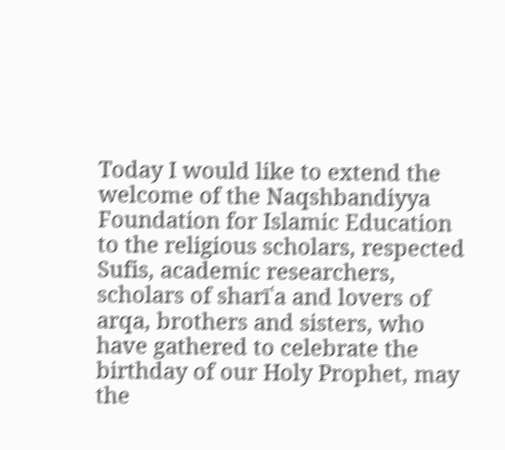Today I would like to extend the welcome of the Naqshbandiyya Foundation for Islamic Education to the religious scholars, respected Sufis, academic researchers, scholars of sharīʿa and lovers of arqa, brothers and sisters, who have gathered to celebrate the birthday of our Holy Prophet, may the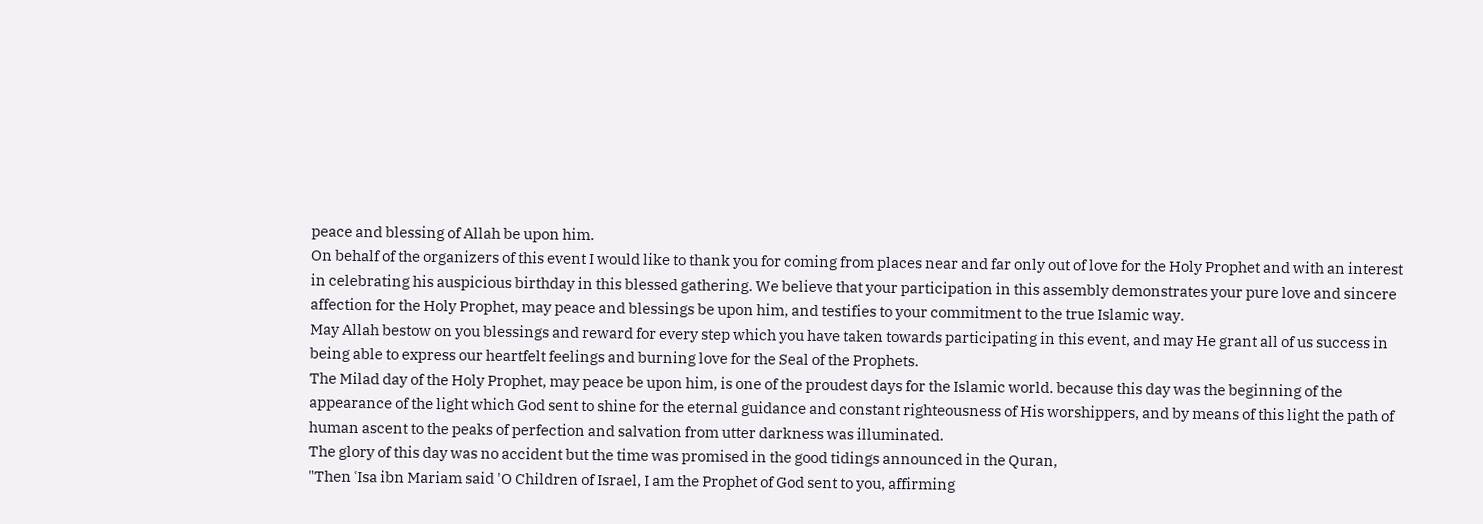peace and blessing of Allah be upon him.
On behalf of the organizers of this event I would like to thank you for coming from places near and far only out of love for the Holy Prophet and with an interest in celebrating his auspicious birthday in this blessed gathering. We believe that your participation in this assembly demonstrates your pure love and sincere affection for the Holy Prophet, may peace and blessings be upon him, and testifies to your commitment to the true Islamic way.
May Allah bestow on you blessings and reward for every step which you have taken towards participating in this event, and may He grant all of us success in being able to express our heartfelt feelings and burning love for the Seal of the Prophets.
The Milad day of the Holy Prophet, may peace be upon him, is one of the proudest days for the Islamic world. because this day was the beginning of the appearance of the light which God sent to shine for the eternal guidance and constant righteousness of His worshippers, and by means of this light the path of human ascent to the peaks of perfection and salvation from utter darkness was illuminated.
The glory of this day was no accident but the time was promised in the good tidings announced in the Quran,
"Then ʿIsa ibn Mariam said 'O Children of Israel, I am the Prophet of God sent to you, affirming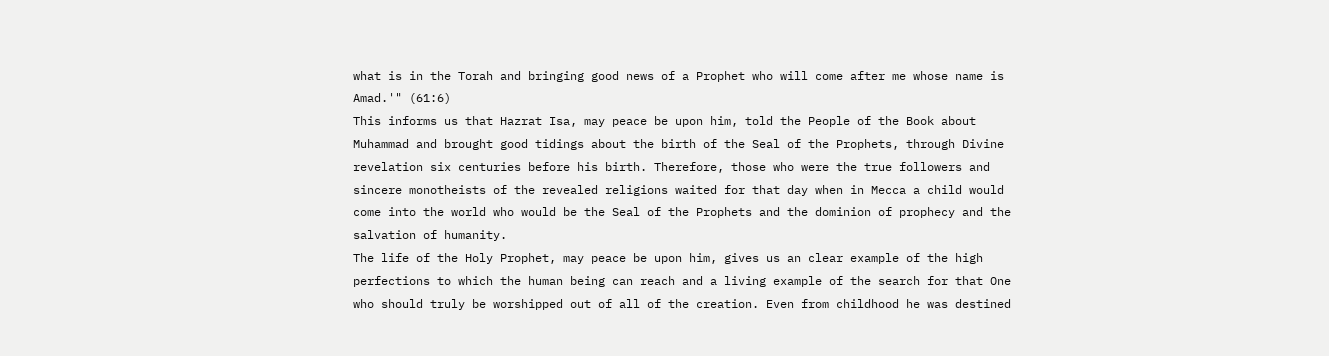what is in the Torah and bringing good news of a Prophet who will come after me whose name is Amad.'" (61:6)
This informs us that Hazrat Isa, may peace be upon him, told the People of the Book about Muhammad and brought good tidings about the birth of the Seal of the Prophets, through Divine revelation six centuries before his birth. Therefore, those who were the true followers and sincere monotheists of the revealed religions waited for that day when in Mecca a child would come into the world who would be the Seal of the Prophets and the dominion of prophecy and the salvation of humanity.
The life of the Holy Prophet, may peace be upon him, gives us an clear example of the high perfections to which the human being can reach and a living example of the search for that One who should truly be worshipped out of all of the creation. Even from childhood he was destined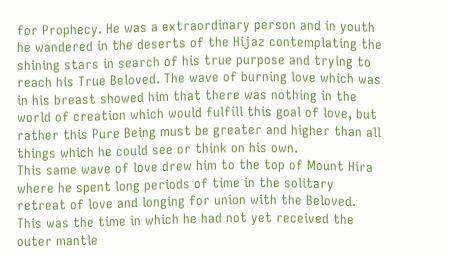for Prophecy. He was a extraordinary person and in youth he wandered in the deserts of the Hijaz contemplating the shining stars in search of his true purpose and trying to reach his True Beloved. The wave of burning love which was in his breast showed him that there was nothing in the world of creation which would fulfill this goal of love, but rather this Pure Being must be greater and higher than all things which he could see or think on his own.
This same wave of love drew him to the top of Mount Hira where he spent long periods of time in the solitary retreat of love and longing for union with the Beloved.
This was the time in which he had not yet received the outer mantle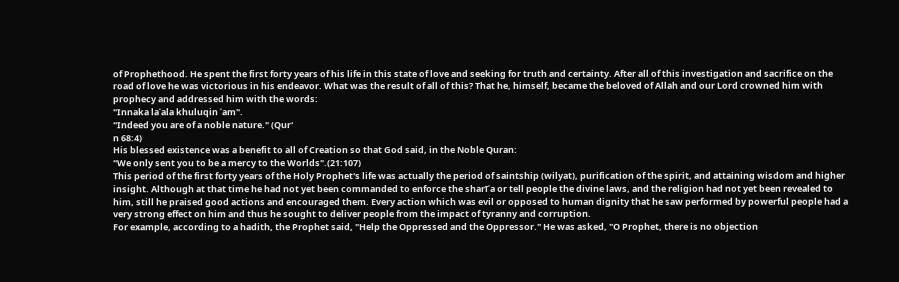of Prophethood. He spent the first forty years of his life in this state of love and seeking for truth and certainty. After all of this investigation and sacrifice on the road of love he was victorious in his endeavor. What was the result of all of this? That he, himself, became the beloved of Allah and our Lord crowned him with prophecy and addressed him with the words:
"Innaka laʿala khuluqin ʿam".
"Indeed you are of a noble nature." (Qur'
n 68:4)
His blessed existence was a benefit to all of Creation so that God said, in the Noble Quran:
"We only sent you to be a mercy to the Worlds".(21:107)
This period of the first forty years of the Holy Prophet's life was actually the period of saintship (wilyat), purification of the spirit, and attaining wisdom and higher insight. Although at that time he had not yet been commanded to enforce the sharīʿa or tell people the divine laws, and the religion had not yet been revealed to him, still he praised good actions and encouraged them. Every action which was evil or opposed to human dignity that he saw performed by powerful people had a very strong effect on him and thus he sought to deliver people from the impact of tyranny and corruption.
For example, according to a hadith, the Prophet said, "Help the Oppressed and the Oppressor." He was asked, "O Prophet, there is no objection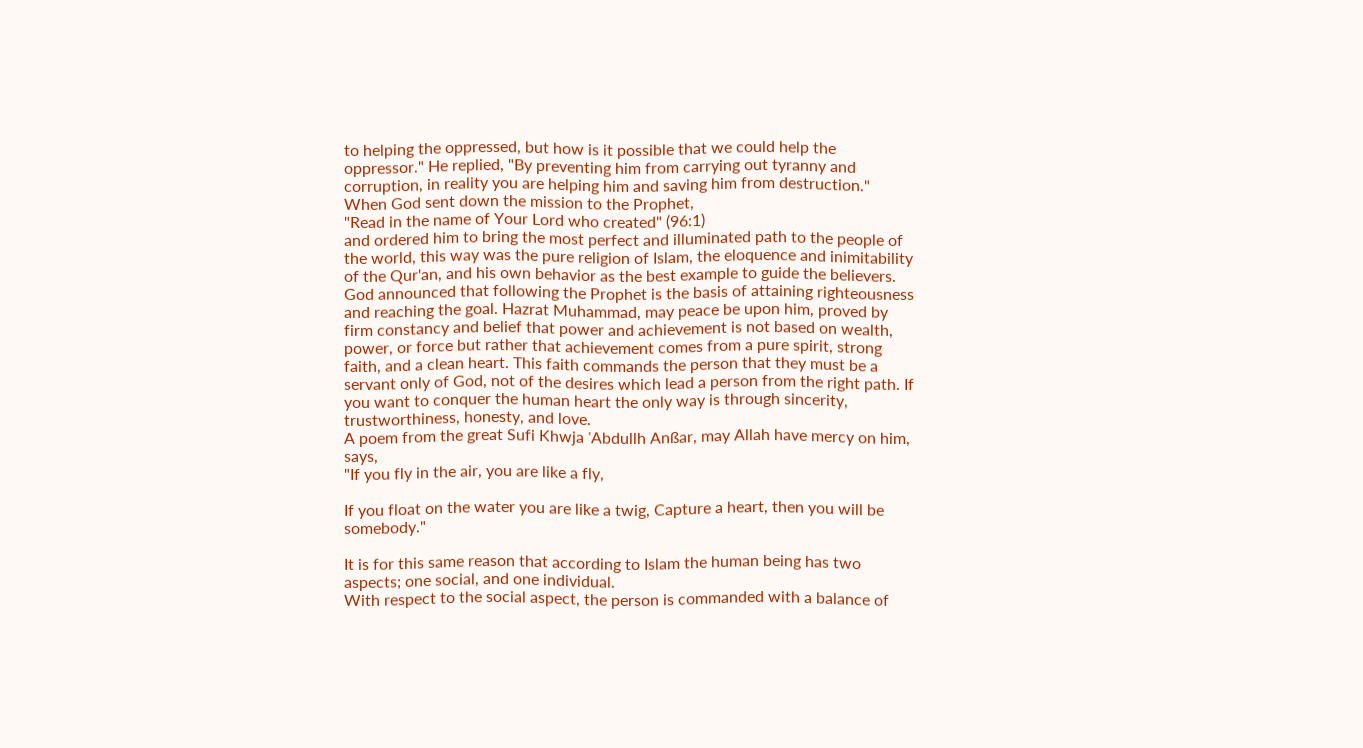to helping the oppressed, but how is it possible that we could help the oppressor." He replied, "By preventing him from carrying out tyranny and corruption, in reality you are helping him and saving him from destruction."
When God sent down the mission to the Prophet,
"Read in the name of Your Lord who created" (96:1)
and ordered him to bring the most perfect and illuminated path to the people of the world, this way was the pure religion of Islam, the eloquence and inimitability of the Qur'an, and his own behavior as the best example to guide the believers.
God announced that following the Prophet is the basis of attaining righteousness and reaching the goal. Hazrat Muhammad, may peace be upon him, proved by firm constancy and belief that power and achievement is not based on wealth, power, or force but rather that achievement comes from a pure spirit, strong faith, and a clean heart. This faith commands the person that they must be a servant only of God, not of the desires which lead a person from the right path. If you want to conquer the human heart the only way is through sincerity, trustworthiness, honesty, and love.
A poem from the great Sufi Khwja ʿAbdullh Anßar, may Allah have mercy on him, says,
"If you fly in the air, you are like a fly,

If you float on the water you are like a twig, Capture a heart, then you will be somebody."

It is for this same reason that according to Islam the human being has two aspects; one social, and one individual.
With respect to the social aspect, the person is commanded with a balance of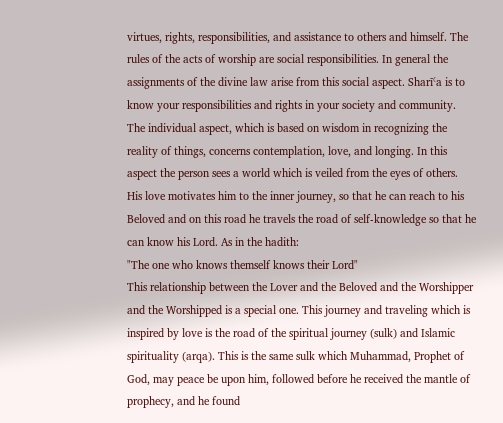virtues, rights, responsibilities, and assistance to others and himself. The rules of the acts of worship are social responsibilities. In general the assignments of the divine law arise from this social aspect. Sharīʿa is to know your responsibilities and rights in your society and community.
The individual aspect, which is based on wisdom in recognizing the reality of things, concerns contemplation, love, and longing. In this aspect the person sees a world which is veiled from the eyes of others.
His love motivates him to the inner journey, so that he can reach to his Beloved and on this road he travels the road of self-knowledge so that he can know his Lord. As in the hadith:
"The one who knows themself knows their Lord"
This relationship between the Lover and the Beloved and the Worshipper and the Worshipped is a special one. This journey and traveling which is inspired by love is the road of the spiritual journey (sulk) and Islamic spirituality (arqa). This is the same sulk which Muhammad, Prophet of God, may peace be upon him, followed before he received the mantle of prophecy, and he found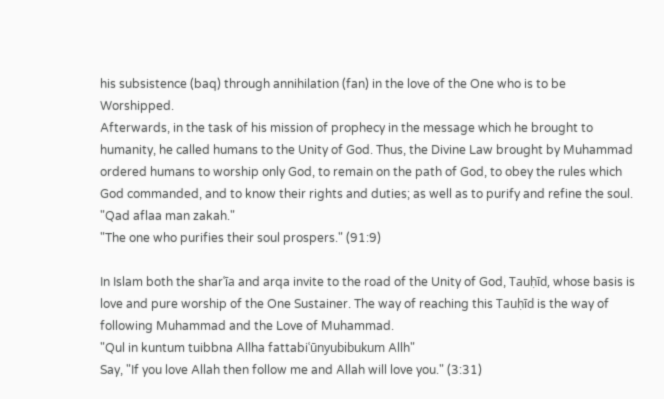his subsistence (baq) through annihilation (fan) in the love of the One who is to be Worshipped.
Afterwards, in the task of his mission of prophecy in the message which he brought to humanity, he called humans to the Unity of God. Thus, the Divine Law brought by Muhammad ordered humans to worship only God, to remain on the path of God, to obey the rules which God commanded, and to know their rights and duties; as well as to purify and refine the soul.
"Qad aflaa man zakah."
"The one who purifies their soul prospers." (91:9)

In Islam both the sharʿīa and arqa invite to the road of the Unity of God, Tauḥīd, whose basis is love and pure worship of the One Sustainer. The way of reaching this Tauḥīd is the way of following Muhammad and the Love of Muhammad.
"Qul in kuntum tuibbna Allha fattabiʿūnyubibukum Allh"
Say, "If you love Allah then follow me and Allah will love you." (3:31)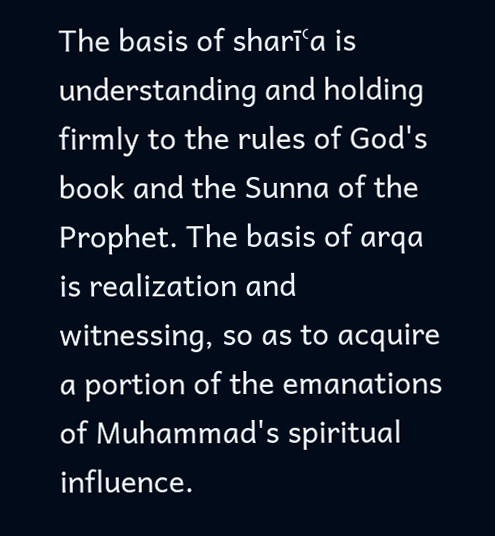The basis of sharīʿa is understanding and holding firmly to the rules of God's book and the Sunna of the Prophet. The basis of arqa is realization and witnessing, so as to acquire a portion of the emanations of Muhammad's spiritual influence.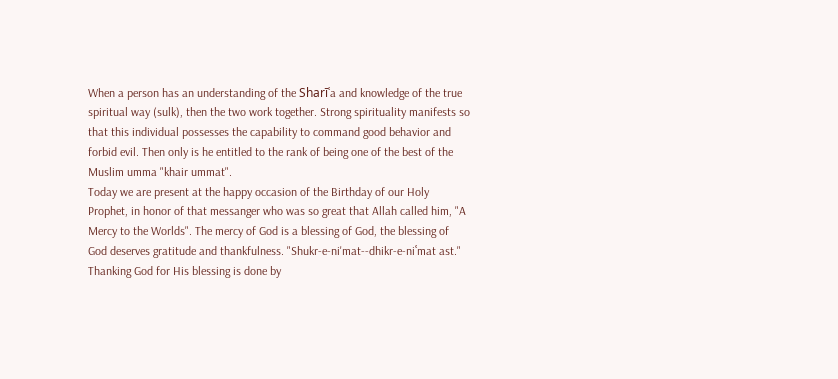When a person has an understanding of the Sharīʿa and knowledge of the true spiritual way (sulk), then the two work together. Strong spirituality manifests so that this individual possesses the capability to command good behavior and forbid evil. Then only is he entitled to the rank of being one of the best of the Muslim umma "khair ummat".
Today we are present at the happy occasion of the Birthday of our Holy Prophet, in honor of that messanger who was so great that Allah called him, "A Mercy to the Worlds". The mercy of God is a blessing of God, the blessing of God deserves gratitude and thankfulness. "Shukr-e-ni'mat--dhikr-e-niʿmat ast."
Thanking God for His blessing is done by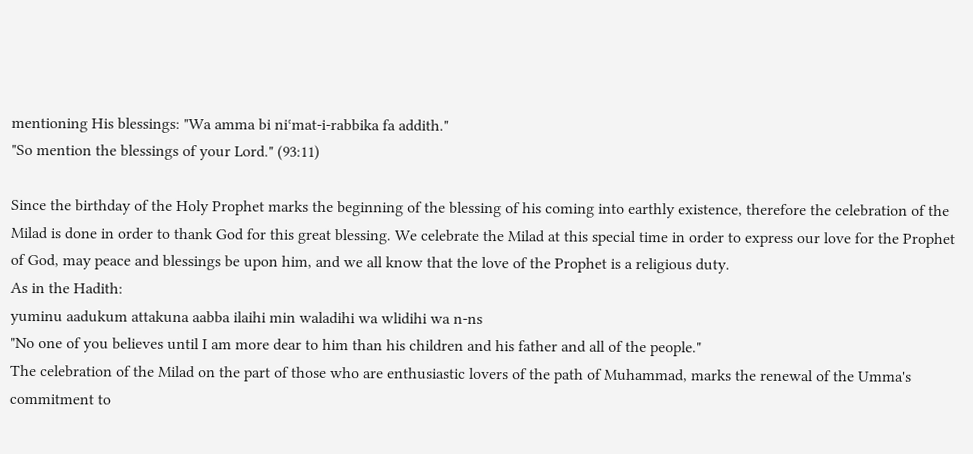mentioning His blessings: "Wa amma bi niʿmat-i-rabbika fa addith."
"So mention the blessings of your Lord." (93:11)

Since the birthday of the Holy Prophet marks the beginning of the blessing of his coming into earthly existence, therefore the celebration of the Milad is done in order to thank God for this great blessing. We celebrate the Milad at this special time in order to express our love for the Prophet of God, may peace and blessings be upon him, and we all know that the love of the Prophet is a religious duty.
As in the Hadith:
yuminu aadukum attakuna aabba ilaihi min waladihi wa wlidihi wa n-ns
"No one of you believes until I am more dear to him than his children and his father and all of the people."
The celebration of the Milad on the part of those who are enthusiastic lovers of the path of Muhammad, marks the renewal of the Umma's commitment to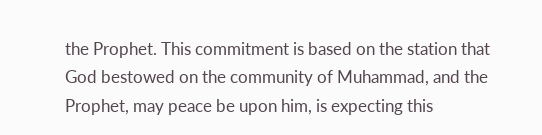the Prophet. This commitment is based on the station that God bestowed on the community of Muhammad, and the Prophet, may peace be upon him, is expecting this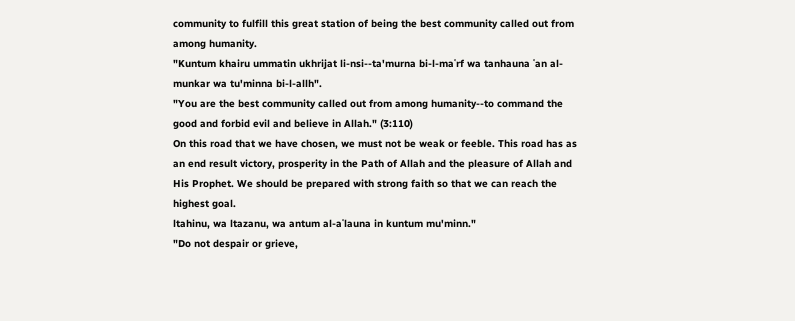community to fulfill this great station of being the best community called out from among humanity.
"Kuntum khairu ummatin ukhrijat li-nsi--ta'murna bi-l-maʿrf wa tanhauna ʿan al-munkar wa tu'minna bi-l-allh".
"You are the best community called out from among humanity--to command the good and forbid evil and believe in Allah." (3:110)
On this road that we have chosen, we must not be weak or feeble. This road has as an end result victory, prosperity in the Path of Allah and the pleasure of Allah and His Prophet. We should be prepared with strong faith so that we can reach the highest goal.
ltahinu, wa ltazanu, wa antum al-aʿlauna in kuntum mu'minn."
"Do not despair or grieve,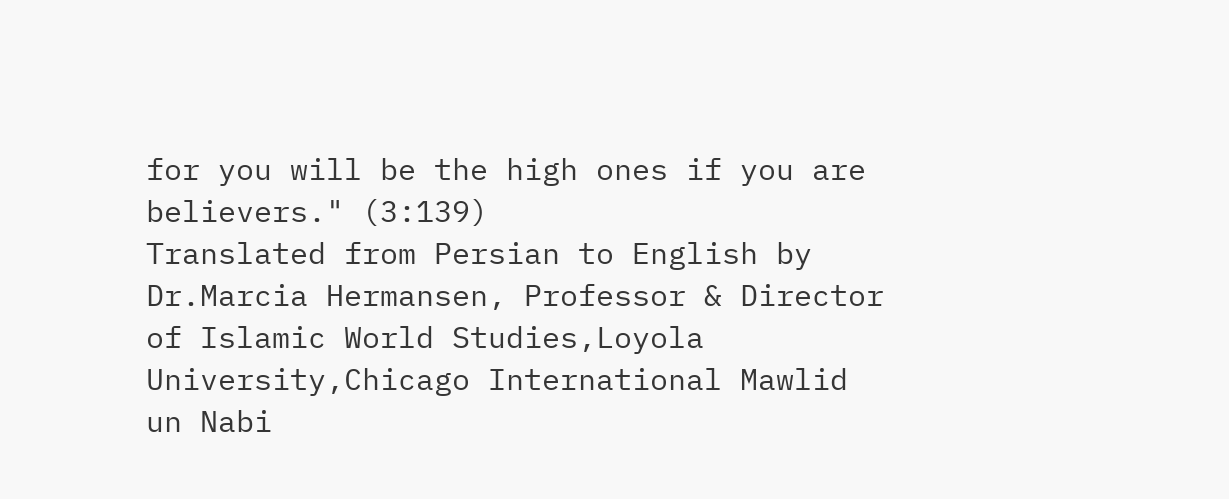for you will be the high ones if you are believers." (3:139)
Translated from Persian to English by Dr.Marcia Hermansen, Professor & Director of Islamic World Studies,Loyola University,Chicago International Mawlid un Nabi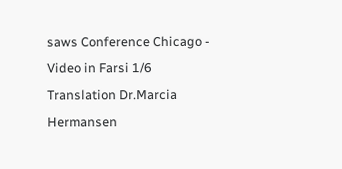saws Conference Chicago - Video in Farsi 1/6
Translation Dr.Marcia Hermansen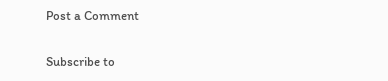Post a Comment

Subscribe to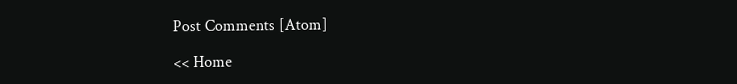Post Comments [Atom]

<< Home